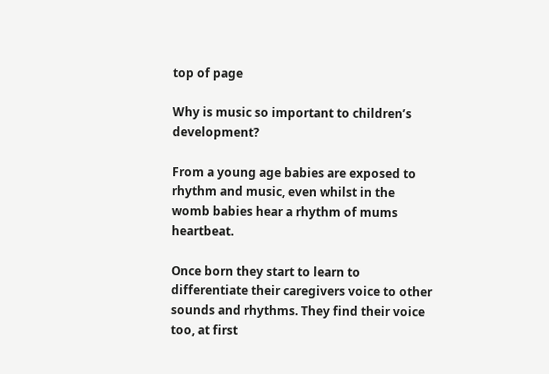top of page

Why is music so important to children’s development?

From a young age babies are exposed to rhythm and music, even whilst in the womb babies hear a rhythm of mums heartbeat.

Once born they start to learn to differentiate their caregivers voice to other sounds and rhythms. They find their voice too, at first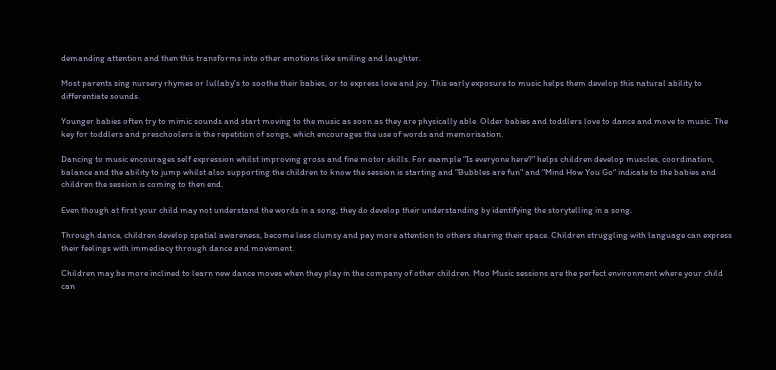demanding attention and then this transforms into other emotions like smiling and laughter.

Most parents sing nursery rhymes or lullaby's to soothe their babies, or to express love and joy. This early exposure to music helps them develop this natural ability to differentiate sounds.

Younger babies often try to mimic sounds and start moving to the music as soon as they are physically able. Older babies and toddlers love to dance and move to music. The key for toddlers and preschoolers is the repetition of songs, which encourages the use of words and memorisation.

Dancing to music encourages self expression whilst improving gross and fine motor skills. For example "Is everyone here?" helps children develop muscles, coordination, balance and the ability to jump whilst also supporting the children to know the session is starting and "Bubbles are fun" and "Mind How You Go" indicate to the babies and children the session is coming to then end.

Even though at first your child may not understand the words in a song, they do develop their understanding by identifying the storytelling in a song.

Through dance, children develop spatial awareness, become less clumsy and pay more attention to others sharing their space. Children struggling with language can express their feelings with immediacy through dance and movement.

Children may be more inclined to learn new dance moves when they play in the company of other children. Moo Music sessions are the perfect environment where your child can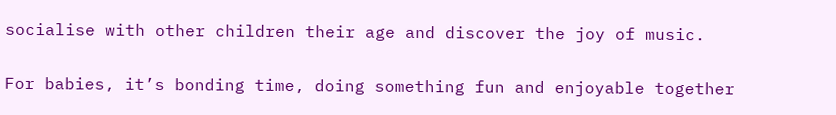socialise with other children their age and discover the joy of music.

For babies, it’s bonding time, doing something fun and enjoyable together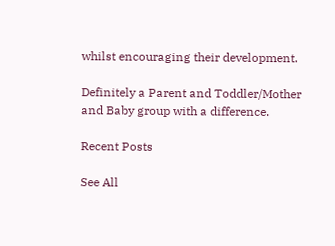whilst encouraging their development.

Definitely a Parent and Toddler/Mother and Baby group with a difference.

Recent Posts

See All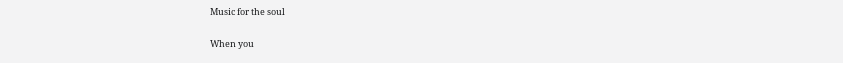Music for the soul

When you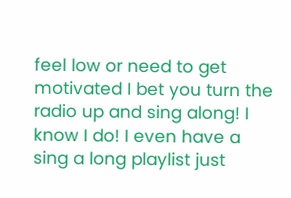feel low or need to get motivated I bet you turn the radio up and sing along! I know I do! I even have a sing a long playlist just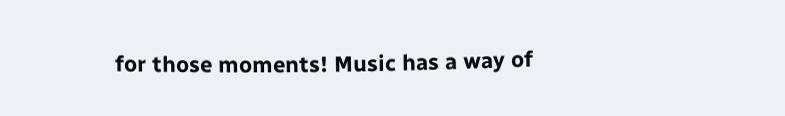for those moments! Music has a way of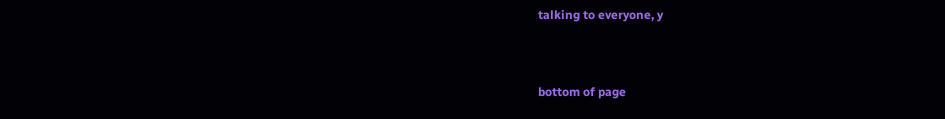talking to everyone, y


bottom of page